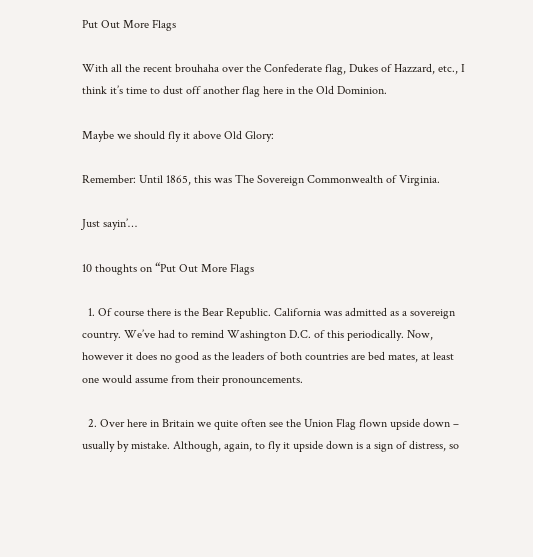Put Out More Flags

With all the recent brouhaha over the Confederate flag, Dukes of Hazzard, etc., I think it’s time to dust off another flag here in the Old Dominion.

Maybe we should fly it above Old Glory:

Remember: Until 1865, this was The Sovereign Commonwealth of Virginia.

Just sayin’…

10 thoughts on “Put Out More Flags

  1. Of course there is the Bear Republic. California was admitted as a sovereign country. We’ve had to remind Washington D.C. of this periodically. Now, however it does no good as the leaders of both countries are bed mates, at least one would assume from their pronouncements.

  2. Over here in Britain we quite often see the Union Flag flown upside down – usually by mistake. Although, again, to fly it upside down is a sign of distress, so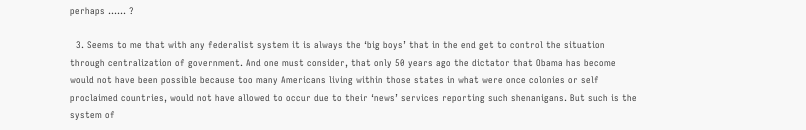perhaps …… ?

  3. Seems to me that with any federalist system it is always the ‘big boys’ that in the end get to control the situation through centralization of government. And one must consider, that only 50 years ago the dictator that Obama has become would not have been possible because too many Americans living within those states in what were once colonies or self proclaimed countries, would not have allowed to occur due to their ‘news’ services reporting such shenanigans. But such is the system of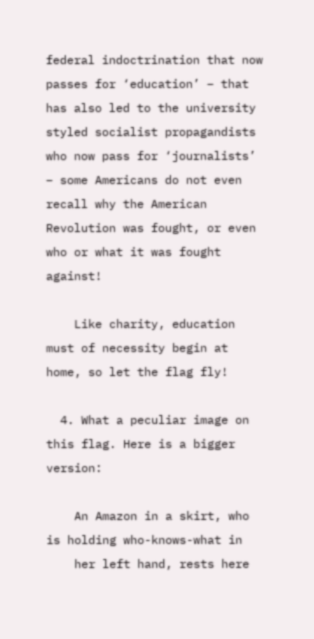federal indoctrination that now passes for ‘education’ – that has also led to the university styled socialist propagandists who now pass for ‘journalists’ – some Americans do not even recall why the American Revolution was fought, or even who or what it was fought against!

    Like charity, education must of necessity begin at home, so let the flag fly!

  4. What a peculiar image on this flag. Here is a bigger version:

    An Amazon in a skirt, who is holding who-knows-what in
    her left hand, rests here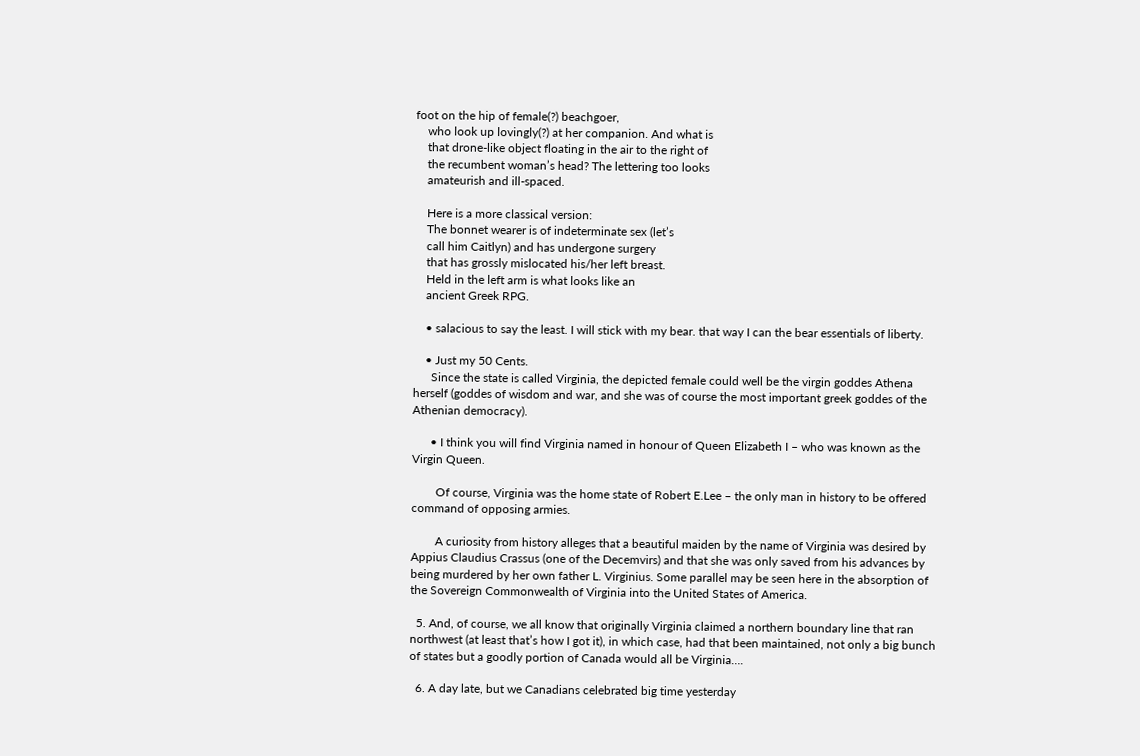foot on the hip of female(?) beachgoer,
    who look up lovingly(?) at her companion. And what is
    that drone-like object floating in the air to the right of
    the recumbent woman’s head? The lettering too looks
    amateurish and ill-spaced.

    Here is a more classical version:
    The bonnet wearer is of indeterminate sex (let’s
    call him Caitlyn) and has undergone surgery
    that has grossly mislocated his/her left breast.
    Held in the left arm is what looks like an
    ancient Greek RPG.

    • salacious to say the least. I will stick with my bear. that way I can the bear essentials of liberty.

    • Just my 50 Cents.
      Since the state is called Virginia, the depicted female could well be the virgin goddes Athena herself (goddes of wisdom and war, and she was of course the most important greek goddes of the Athenian democracy).

      • I think you will find Virginia named in honour of Queen Elizabeth I – who was known as the Virgin Queen.

        Of course, Virginia was the home state of Robert E.Lee – the only man in history to be offered command of opposing armies.

        A curiosity from history alleges that a beautiful maiden by the name of Virginia was desired by Appius Claudius Crassus (one of the Decemvirs) and that she was only saved from his advances by being murdered by her own father L. Virginius. Some parallel may be seen here in the absorption of the Sovereign Commonwealth of Virginia into the United States of America.

  5. And, of course, we all know that originally Virginia claimed a northern boundary line that ran northwest (at least that’s how I got it), in which case, had that been maintained, not only a big bunch of states but a goodly portion of Canada would all be Virginia….

  6. A day late, but we Canadians celebrated big time yesterday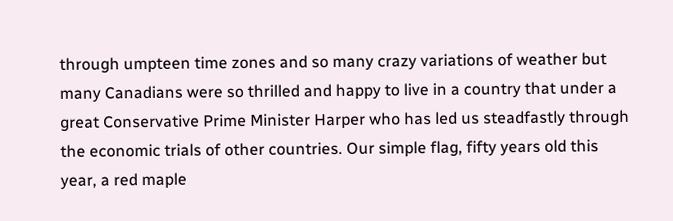through umpteen time zones and so many crazy variations of weather but many Canadians were so thrilled and happy to live in a country that under a great Conservative Prime Minister Harper who has led us steadfastly through the economic trials of other countries. Our simple flag, fifty years old this year, a red maple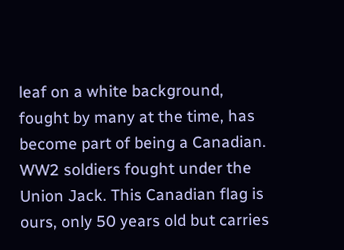leaf on a white background, fought by many at the time, has become part of being a Canadian. WW2 soldiers fought under the Union Jack. This Canadian flag is ours, only 50 years old but carries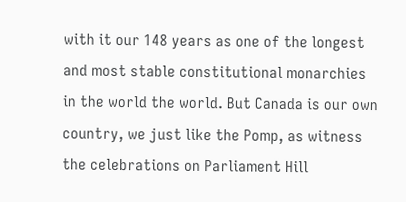with it our 148 years as one of the longest and most stable constitutional monarchies in the world the world. But Canada is our own country, we just like the Pomp, as witness the celebrations on Parliament Hill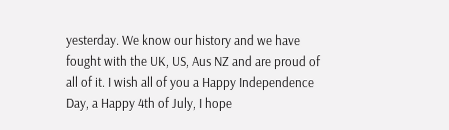yesterday. We know our history and we have fought with the UK, US, Aus NZ and are proud of all of it. I wish all of you a Happy Independence Day, a Happy 4th of July, I hope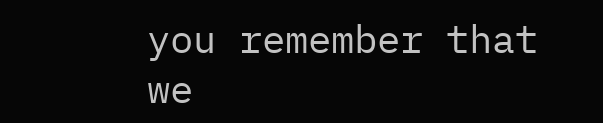you remember that we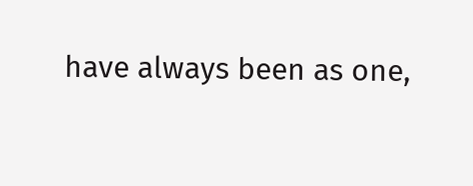have always been as one,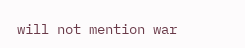will not mention war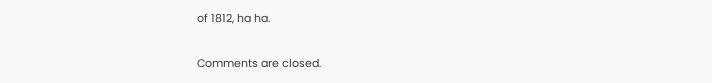of 1812, ha ha.

Comments are closed.